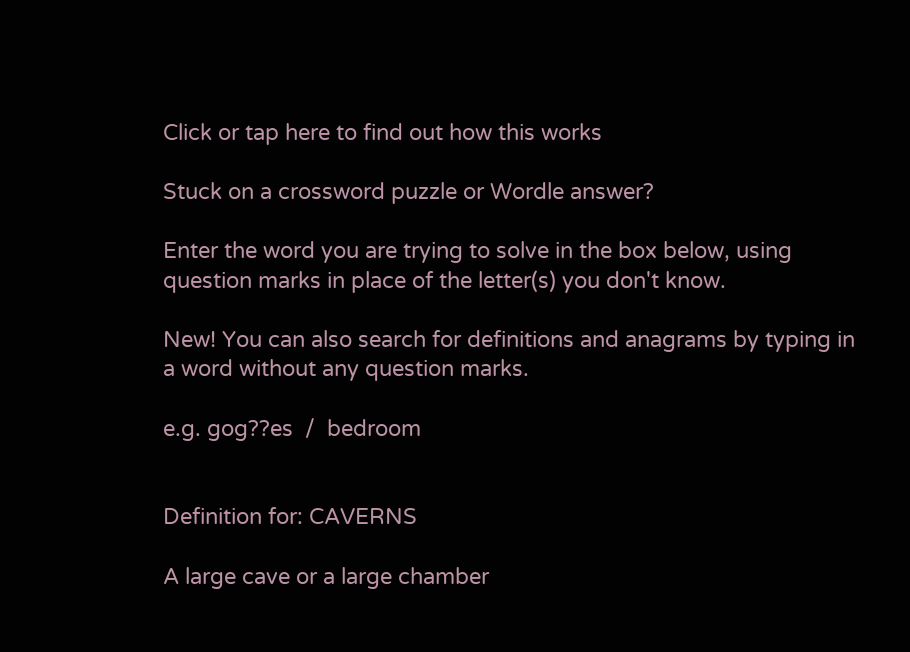Click or tap here to find out how this works

Stuck on a crossword puzzle or Wordle answer?

Enter the word you are trying to solve in the box below, using question marks in place of the letter(s) you don't know.

New! You can also search for definitions and anagrams by typing in a word without any question marks.

e.g. gog??es  /  bedroom


Definition for: CAVERNS

A large cave or a large chamber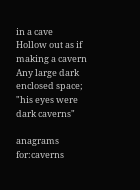in a cave
Hollow out as if making a cavern
Any large dark enclosed space; "his eyes were dark caverns"

anagrams for:caverns